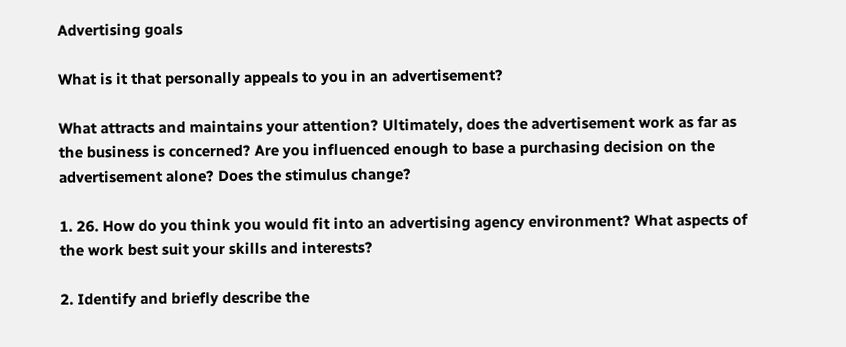Advertising goals

What is it that personally appeals to you in an advertisement?

What attracts and maintains your attention? Ultimately, does the advertisement work as far as the business is concerned? Are you influenced enough to base a purchasing decision on the advertisement alone? Does the stimulus change?

1. 26. How do you think you would fit into an advertising agency environment? What aspects of the work best suit your skills and interests?

2. Identify and briefly describe the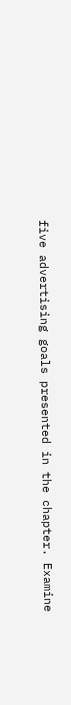five advertising goals presented in the chapter. Examine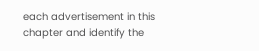each advertisement in this chapter and identify the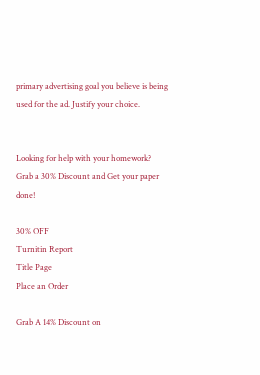primary advertising goal you believe is being used for the ad. Justify your choice.


Looking for help with your homework?
Grab a 30% Discount and Get your paper done!

30% OFF
Turnitin Report
Title Page
Place an Order

Grab A 14% Discount on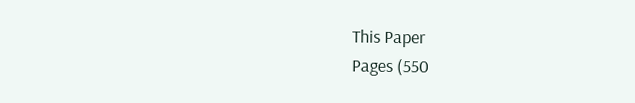This Paper
Pages (550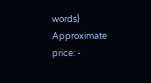words)
Approximate price: -